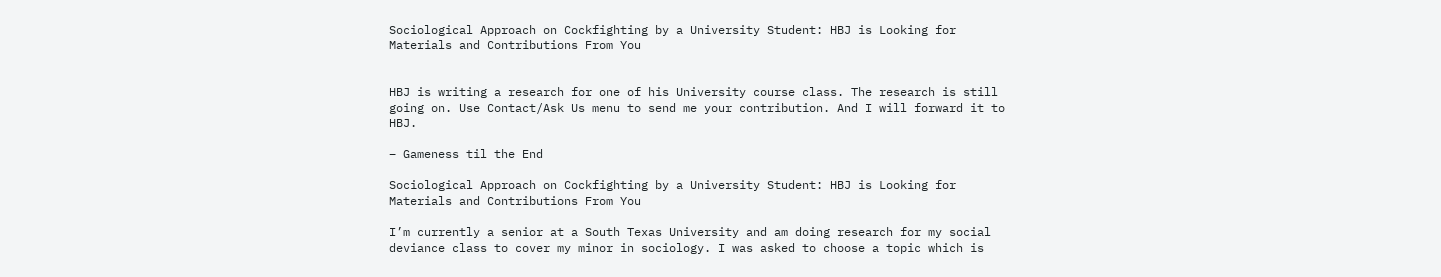Sociological Approach on Cockfighting by a University Student: HBJ is Looking for Materials and Contributions From You


HBJ is writing a research for one of his University course class. The research is still going on. Use Contact/Ask Us menu to send me your contribution. And I will forward it to HBJ.

– Gameness til the End

Sociological Approach on Cockfighting by a University Student: HBJ is Looking for Materials and Contributions From You

I’m currently a senior at a South Texas University and am doing research for my social deviance class to cover my minor in sociology. I was asked to choose a topic which is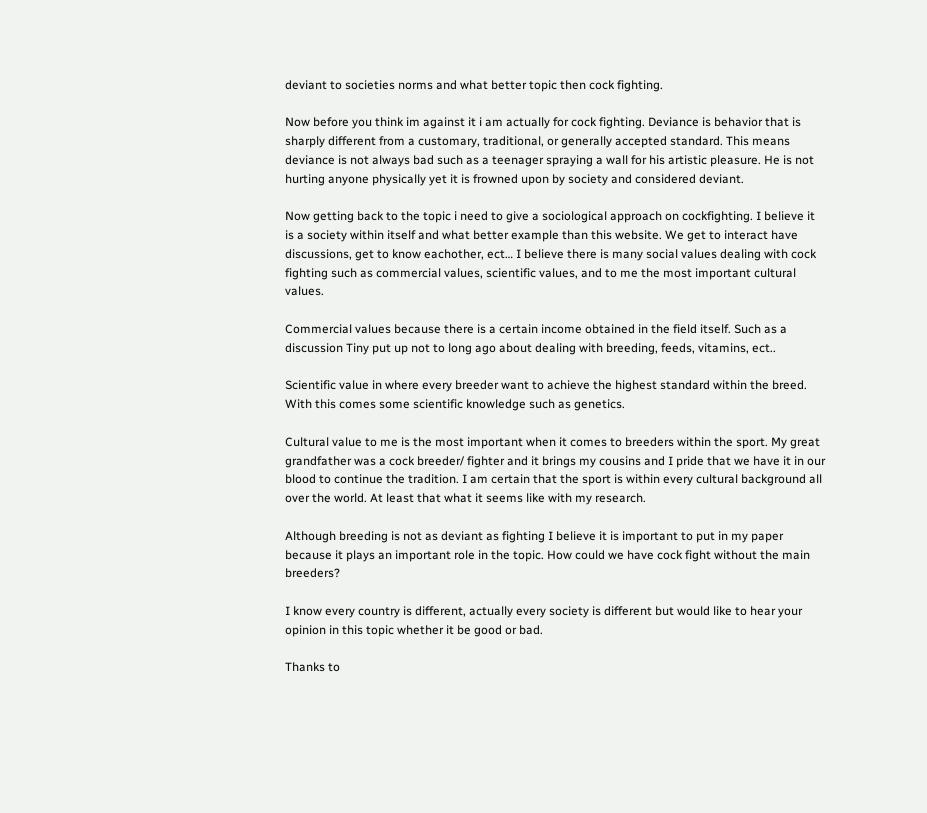deviant to societies norms and what better topic then cock fighting.

Now before you think im against it i am actually for cock fighting. Deviance is behavior that is sharply different from a customary, traditional, or generally accepted standard. This means deviance is not always bad such as a teenager spraying a wall for his artistic pleasure. He is not hurting anyone physically yet it is frowned upon by society and considered deviant.

Now getting back to the topic i need to give a sociological approach on cockfighting. I believe it is a society within itself and what better example than this website. We get to interact have discussions, get to know eachother, ect… I believe there is many social values dealing with cock fighting such as commercial values, scientific values, and to me the most important cultural values.

Commercial values because there is a certain income obtained in the field itself. Such as a discussion Tiny put up not to long ago about dealing with breeding, feeds, vitamins, ect..

Scientific value in where every breeder want to achieve the highest standard within the breed. With this comes some scientific knowledge such as genetics.

Cultural value to me is the most important when it comes to breeders within the sport. My great grandfather was a cock breeder/ fighter and it brings my cousins and I pride that we have it in our blood to continue the tradition. I am certain that the sport is within every cultural background all over the world. At least that what it seems like with my research.

Although breeding is not as deviant as fighting I believe it is important to put in my paper because it plays an important role in the topic. How could we have cock fight without the main breeders?

I know every country is different, actually every society is different but would like to hear your opinion in this topic whether it be good or bad.

Thanks to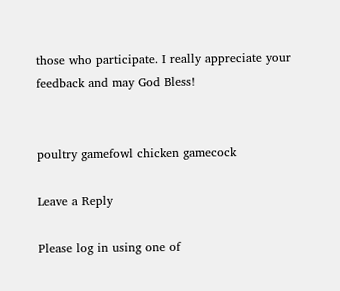those who participate. I really appreciate your feedback and may God Bless!


poultry gamefowl chicken gamecock

Leave a Reply

Please log in using one of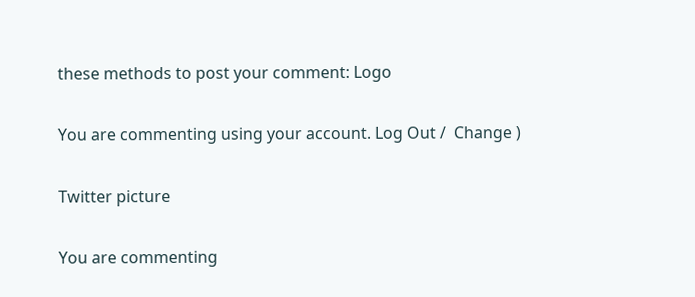these methods to post your comment: Logo

You are commenting using your account. Log Out /  Change )

Twitter picture

You are commenting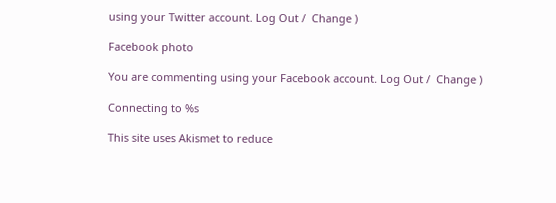using your Twitter account. Log Out /  Change )

Facebook photo

You are commenting using your Facebook account. Log Out /  Change )

Connecting to %s

This site uses Akismet to reduce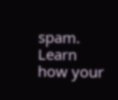spam. Learn how your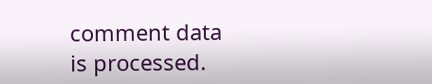comment data is processed.